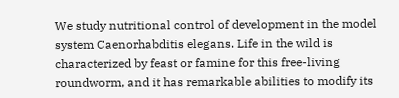We study nutritional control of development in the model system Caenorhabditis elegans. Life in the wild is characterized by feast or famine for this free-living roundworm, and it has remarkable abilities to modify its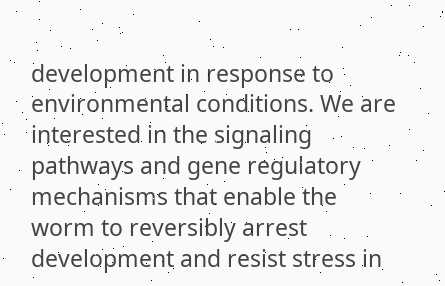development in response to environmental conditions. We are interested in the signaling pathways and gene regulatory mechanisms that enable the worm to reversibly arrest development and resist stress in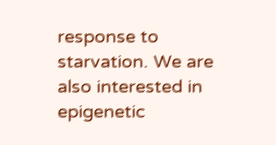response to starvation. We are also interested in epigenetic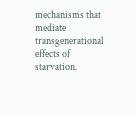mechanisms that mediate transgenerational effects of starvation.